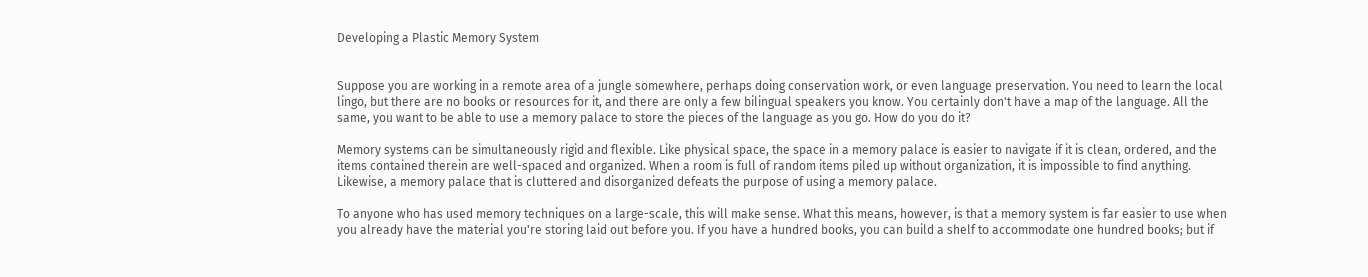Developing a Plastic Memory System


Suppose you are working in a remote area of a jungle somewhere, perhaps doing conservation work, or even language preservation. You need to learn the local lingo, but there are no books or resources for it, and there are only a few bilingual speakers you know. You certainly don't have a map of the language. All the same, you want to be able to use a memory palace to store the pieces of the language as you go. How do you do it?

Memory systems can be simultaneously rigid and flexible. Like physical space, the space in a memory palace is easier to navigate if it is clean, ordered, and the items contained therein are well-spaced and organized. When a room is full of random items piled up without organization, it is impossible to find anything. Likewise, a memory palace that is cluttered and disorganized defeats the purpose of using a memory palace.

To anyone who has used memory techniques on a large-scale, this will make sense. What this means, however, is that a memory system is far easier to use when you already have the material you're storing laid out before you. If you have a hundred books, you can build a shelf to accommodate one hundred books; but if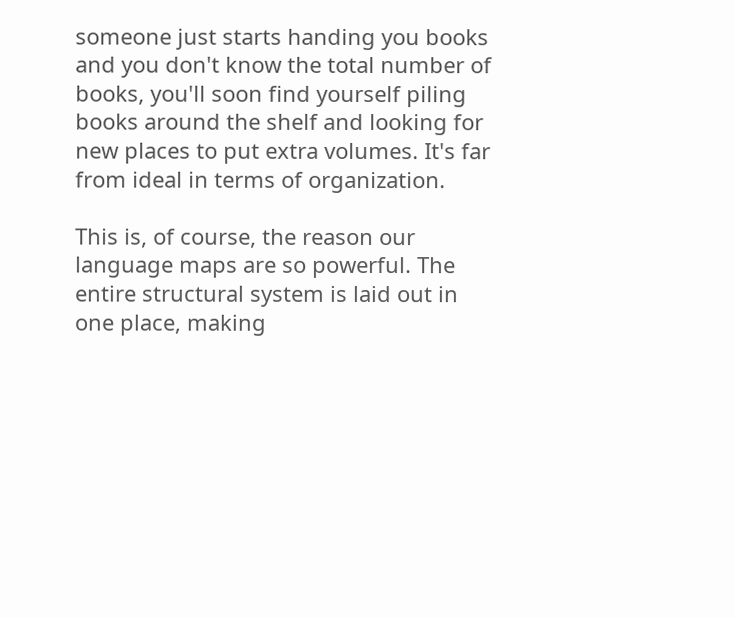someone just starts handing you books and you don't know the total number of books, you'll soon find yourself piling books around the shelf and looking for new places to put extra volumes. It's far from ideal in terms of organization.

This is, of course, the reason our language maps are so powerful. The entire structural system is laid out in one place, making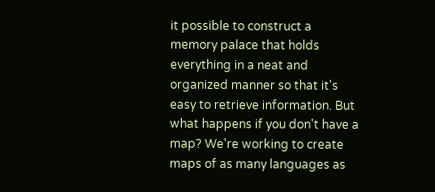it possible to construct a memory palace that holds everything in a neat and organized manner so that it's easy to retrieve information. But what happens if you don't have a map? We're working to create maps of as many languages as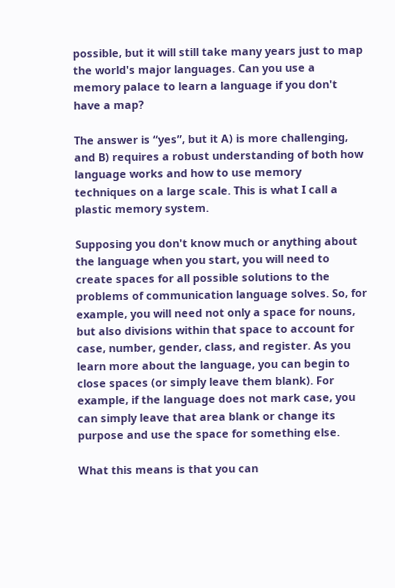possible, but it will still take many years just to map the world's major languages. Can you use a memory palace to learn a language if you don't have a map?

The answer is “yes”, but it A) is more challenging, and B) requires a robust understanding of both how language works and how to use memory techniques on a large scale. This is what I call a plastic memory system.

Supposing you don't know much or anything about the language when you start, you will need to create spaces for all possible solutions to the problems of communication language solves. So, for example, you will need not only a space for nouns, but also divisions within that space to account for case, number, gender, class, and register. As you learn more about the language, you can begin to close spaces (or simply leave them blank). For example, if the language does not mark case, you can simply leave that area blank or change its purpose and use the space for something else.

What this means is that you can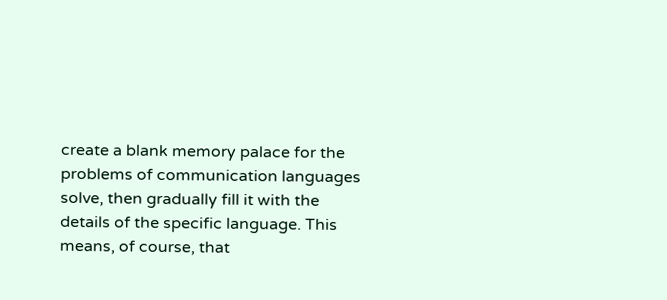create a blank memory palace for the problems of communication languages solve, then gradually fill it with the details of the specific language. This means, of course, that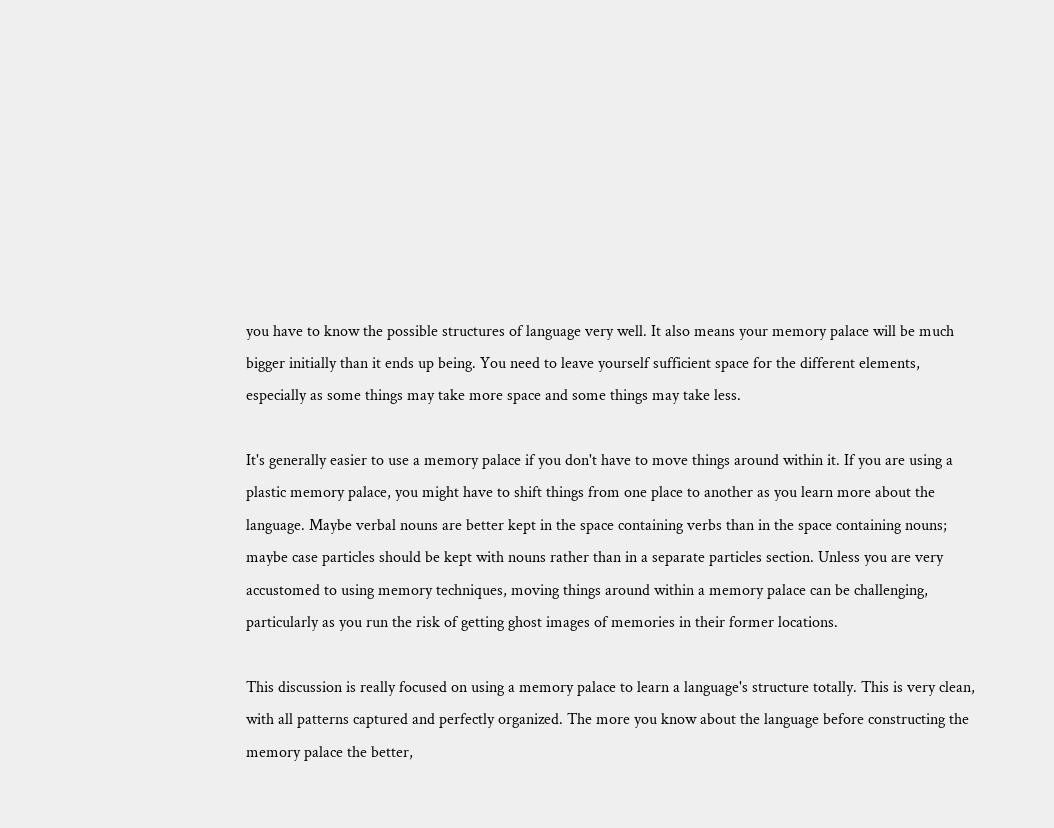you have to know the possible structures of language very well. It also means your memory palace will be much bigger initially than it ends up being. You need to leave yourself sufficient space for the different elements, especially as some things may take more space and some things may take less.

It's generally easier to use a memory palace if you don't have to move things around within it. If you are using a plastic memory palace, you might have to shift things from one place to another as you learn more about the language. Maybe verbal nouns are better kept in the space containing verbs than in the space containing nouns; maybe case particles should be kept with nouns rather than in a separate particles section. Unless you are very accustomed to using memory techniques, moving things around within a memory palace can be challenging, particularly as you run the risk of getting ghost images of memories in their former locations.

This discussion is really focused on using a memory palace to learn a language's structure totally. This is very clean, with all patterns captured and perfectly organized. The more you know about the language before constructing the memory palace the better,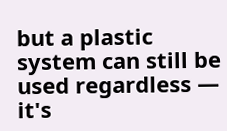but a plastic system can still be used regardless — it's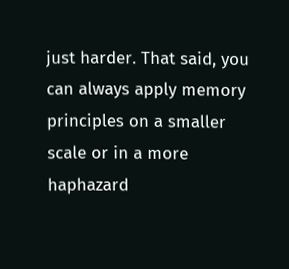just harder. That said, you can always apply memory principles on a smaller scale or in a more haphazard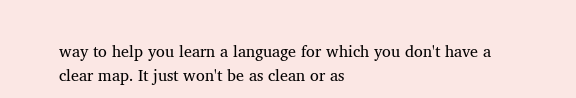way to help you learn a language for which you don't have a clear map. It just won't be as clean or as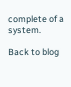complete of a system.

Back to blog